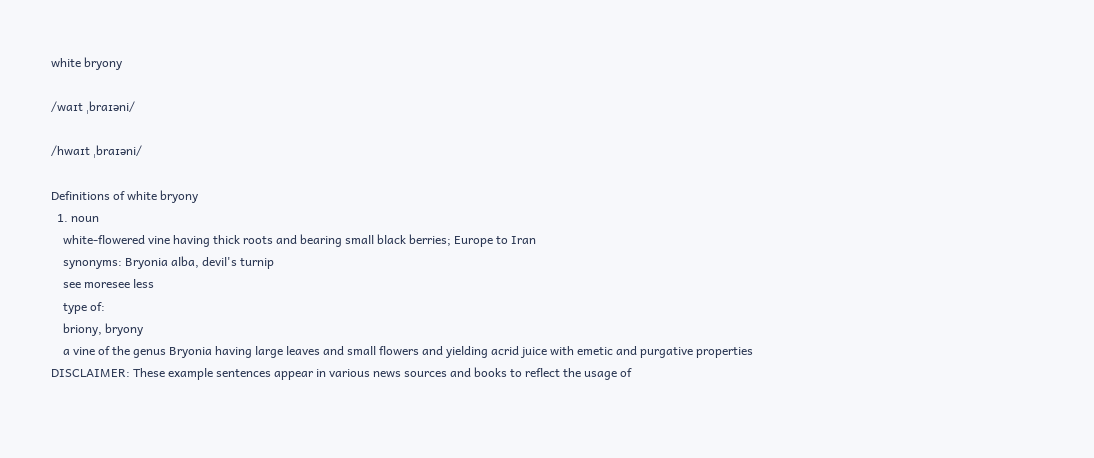white bryony

/waɪt ˌbraɪəni/

/hwaɪt ˌbraɪəni/

Definitions of white bryony
  1. noun
    white-flowered vine having thick roots and bearing small black berries; Europe to Iran
    synonyms: Bryonia alba, devil's turnip
    see moresee less
    type of:
    briony, bryony
    a vine of the genus Bryonia having large leaves and small flowers and yielding acrid juice with emetic and purgative properties
DISCLAIMER: These example sentences appear in various news sources and books to reflect the usage of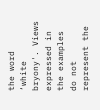the word ‘white bryony'. Views expressed in the examples do not represent the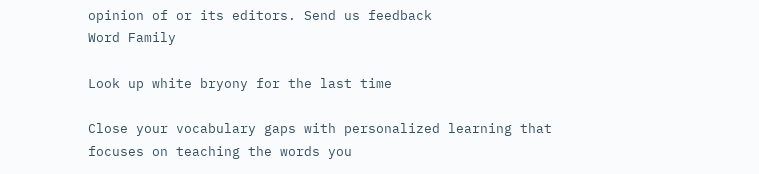opinion of or its editors. Send us feedback
Word Family

Look up white bryony for the last time

Close your vocabulary gaps with personalized learning that focuses on teaching the words you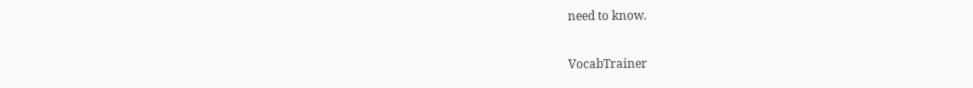need to know.

VocabTrainer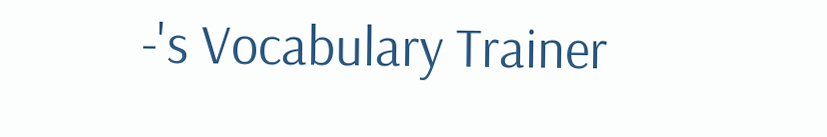-'s Vocabulary Trainer